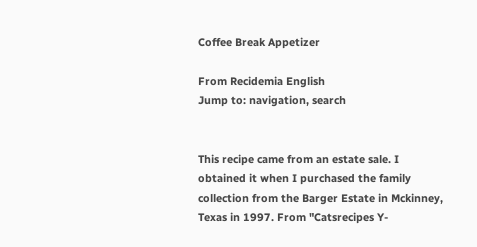Coffee Break Appetizer

From Recidemia English
Jump to: navigation, search


This recipe came from an estate sale. I obtained it when I purchased the family collection from the Barger Estate in Mckinney, Texas in 1997. From "Catsrecipes Y-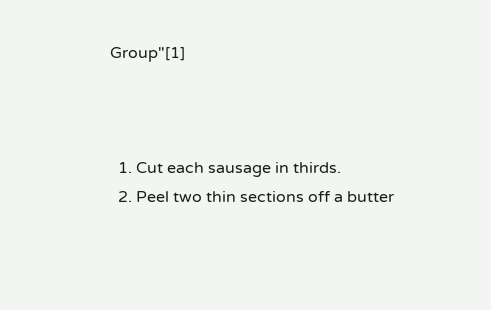Group"[1]



  1. Cut each sausage in thirds.
  2. Peel two thin sections off a butter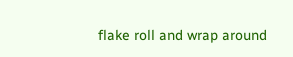flake roll and wrap around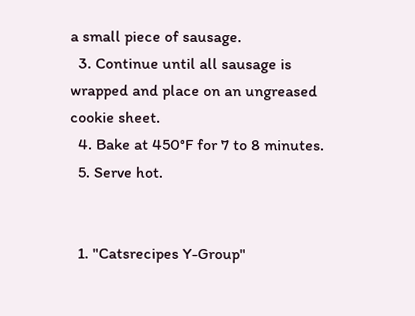a small piece of sausage.
  3. Continue until all sausage is wrapped and place on an ungreased cookie sheet.
  4. Bake at 450°F for 7 to 8 minutes.
  5. Serve hot.


  1. "Catsrecipes Y-Group"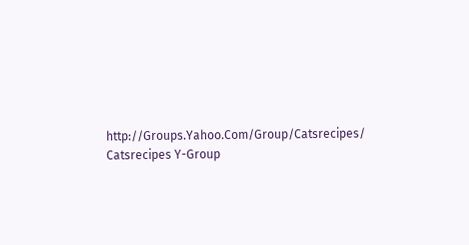http://Groups.Yahoo.Com/Group/Catsrecipes/ Catsrecipes Y-Group